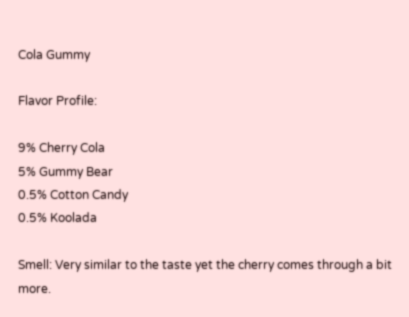Cola Gummy

Flavor Profile:

9% Cherry Cola
5% Gummy Bear
0.5% Cotton Candy
0.5% Koolada

Smell: Very similar to the taste yet the cherry comes through a bit more.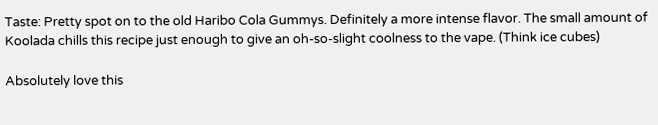Taste: Pretty spot on to the old Haribo Cola Gummys. Definitely a more intense flavor. The small amount of Koolada chills this recipe just enough to give an oh-so-slight coolness to the vape. (Think ice cubes)

Absolutely love this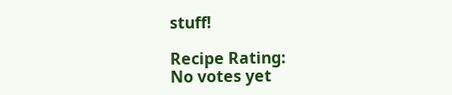stuff!

Recipe Rating:
No votes yet